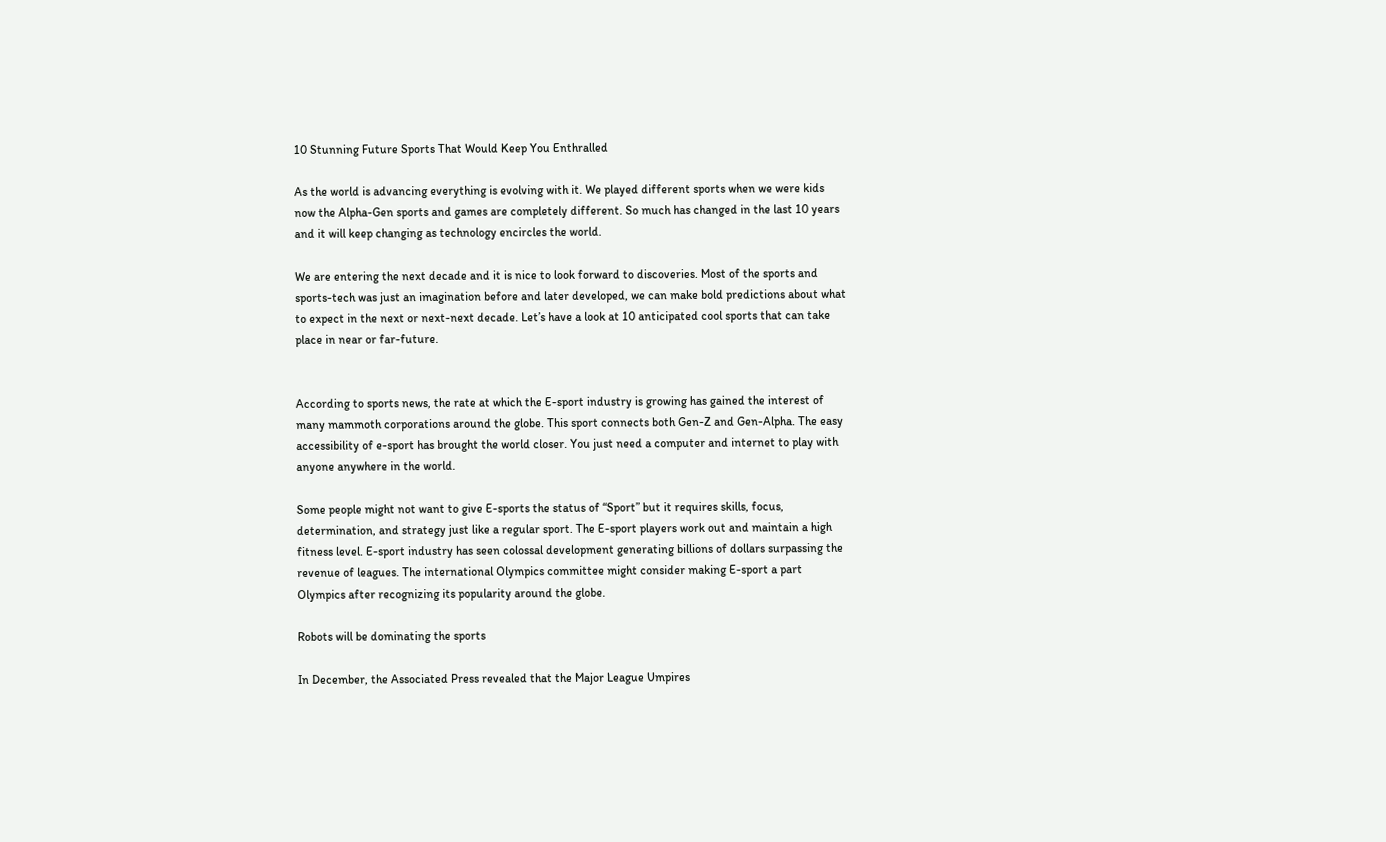10 Stunning Future Sports That Would Keep You Enthralled

As the world is advancing everything is evolving with it. We played different sports when we were kids now the Alpha-Gen sports and games are completely different. So much has changed in the last 10 years and it will keep changing as technology encircles the world.

We are entering the next decade and it is nice to look forward to discoveries. Most of the sports and sports-tech was just an imagination before and later developed, we can make bold predictions about what to expect in the next or next-next decade. Let’s have a look at 10 anticipated cool sports that can take place in near or far-future.


According to sports news, the rate at which the E-sport industry is growing has gained the interest of many mammoth corporations around the globe. This sport connects both Gen-Z and Gen-Alpha. The easy accessibility of e-sport has brought the world closer. You just need a computer and internet to play with anyone anywhere in the world.

Some people might not want to give E-sports the status of “Sport” but it requires skills, focus, determination, and strategy just like a regular sport. The E-sport players work out and maintain a high fitness level. E-sport industry has seen colossal development generating billions of dollars surpassing the revenue of leagues. The international Olympics committee might consider making E-sport a part Olympics after recognizing its popularity around the globe.

Robots will be dominating the sports

In December, the Associated Press revealed that the Major League Umpires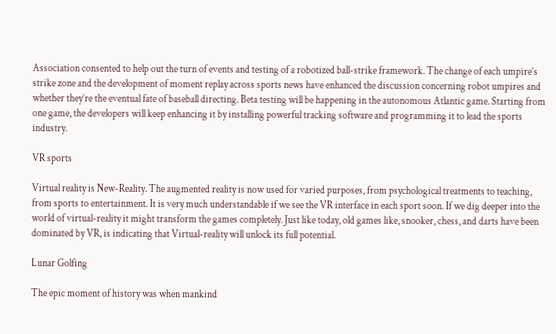Association consented to help out the turn of events and testing of a robotized ball-strike framework. The change of each umpire’s strike zone and the development of moment replay across sports news have enhanced the discussion concerning robot umpires and whether they’re the eventual fate of baseball directing. Beta testing will be happening in the autonomous Atlantic game. Starting from one game, the developers will keep enhancing it by installing powerful tracking software and programming it to lead the sports industry.

VR sports

Virtual reality is New-Reality. The augmented reality is now used for varied purposes, from psychological treatments to teaching, from sports to entertainment. It is very much understandable if we see the VR interface in each sport soon. If we dig deeper into the world of virtual-reality it might transform the games completely. Just like today, old games like, snooker, chess, and darts have been dominated by VR, is indicating that Virtual-reality will unlock its full potential.

Lunar Golfing

The epic moment of history was when mankind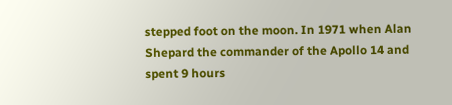stepped foot on the moon. In 1971 when Alan Shepard the commander of the Apollo 14 and spent 9 hours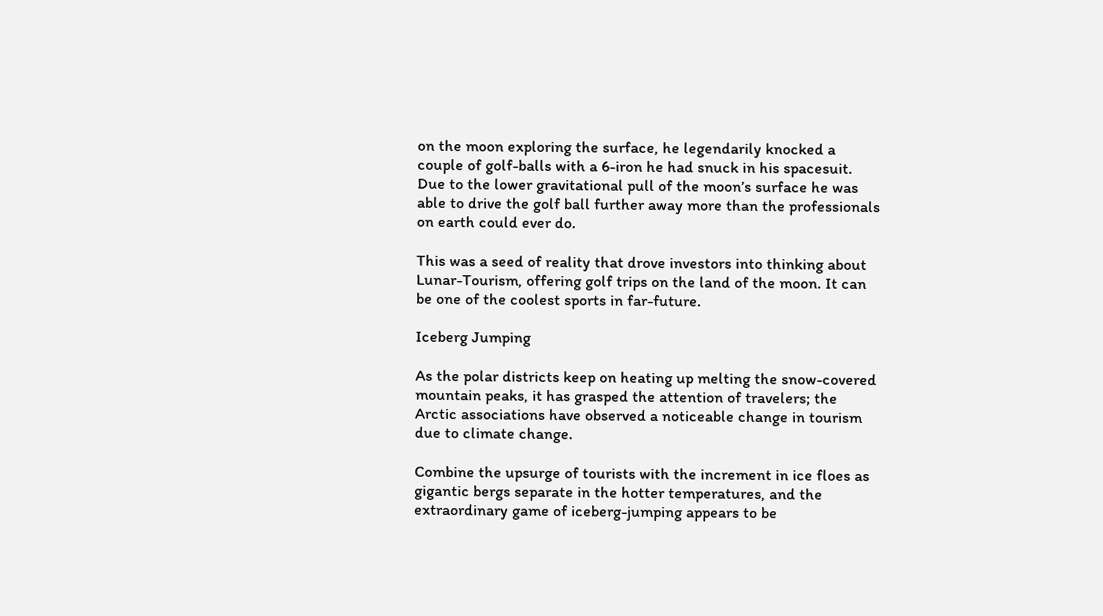on the moon exploring the surface, he legendarily knocked a couple of golf-balls with a 6-iron he had snuck in his spacesuit. Due to the lower gravitational pull of the moon’s surface he was able to drive the golf ball further away more than the professionals on earth could ever do.

This was a seed of reality that drove investors into thinking about Lunar-Tourism, offering golf trips on the land of the moon. It can be one of the coolest sports in far-future.

Iceberg Jumping

As the polar districts keep on heating up melting the snow-covered mountain peaks, it has grasped the attention of travelers; the Arctic associations have observed a noticeable change in tourism due to climate change.

Combine the upsurge of tourists with the increment in ice floes as gigantic bergs separate in the hotter temperatures, and the extraordinary game of iceberg-jumping appears to be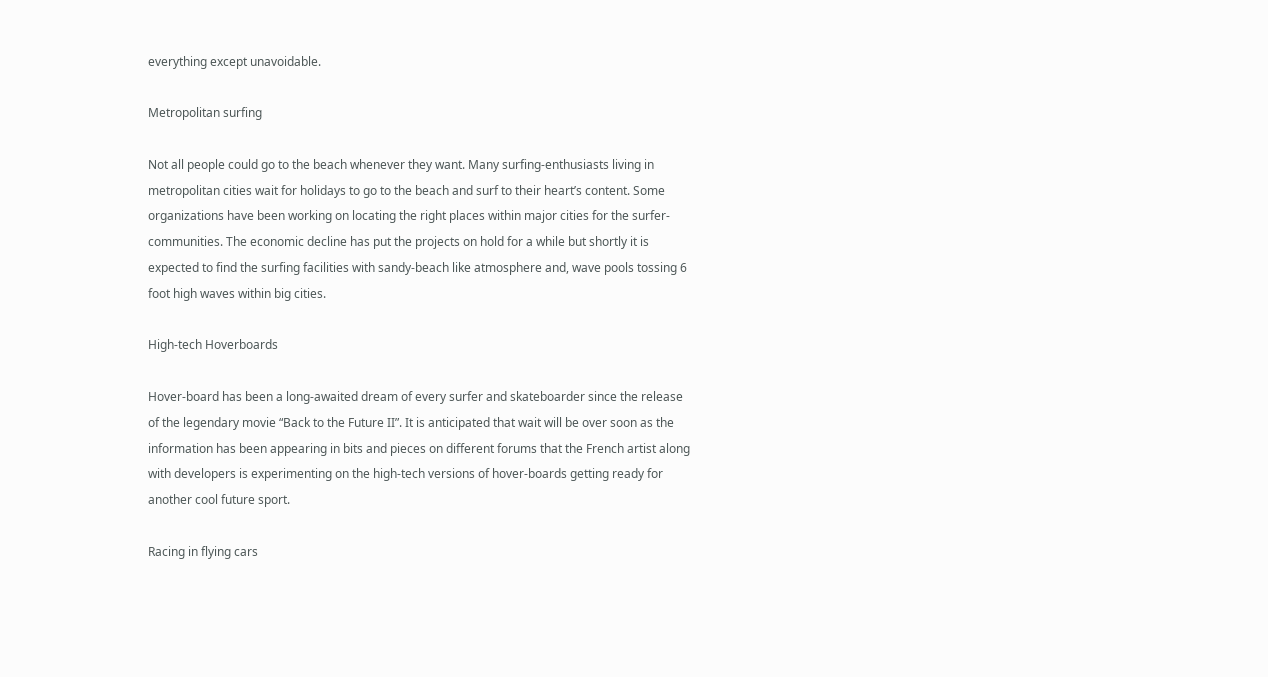everything except unavoidable.

Metropolitan surfing

Not all people could go to the beach whenever they want. Many surfing-enthusiasts living in metropolitan cities wait for holidays to go to the beach and surf to their heart’s content. Some organizations have been working on locating the right places within major cities for the surfer-communities. The economic decline has put the projects on hold for a while but shortly it is expected to find the surfing facilities with sandy-beach like atmosphere and, wave pools tossing 6 foot high waves within big cities.

High-tech Hoverboards

Hover-board has been a long-awaited dream of every surfer and skateboarder since the release of the legendary movie “Back to the Future II”. It is anticipated that wait will be over soon as the information has been appearing in bits and pieces on different forums that the French artist along with developers is experimenting on the high-tech versions of hover-boards getting ready for another cool future sport.

Racing in flying cars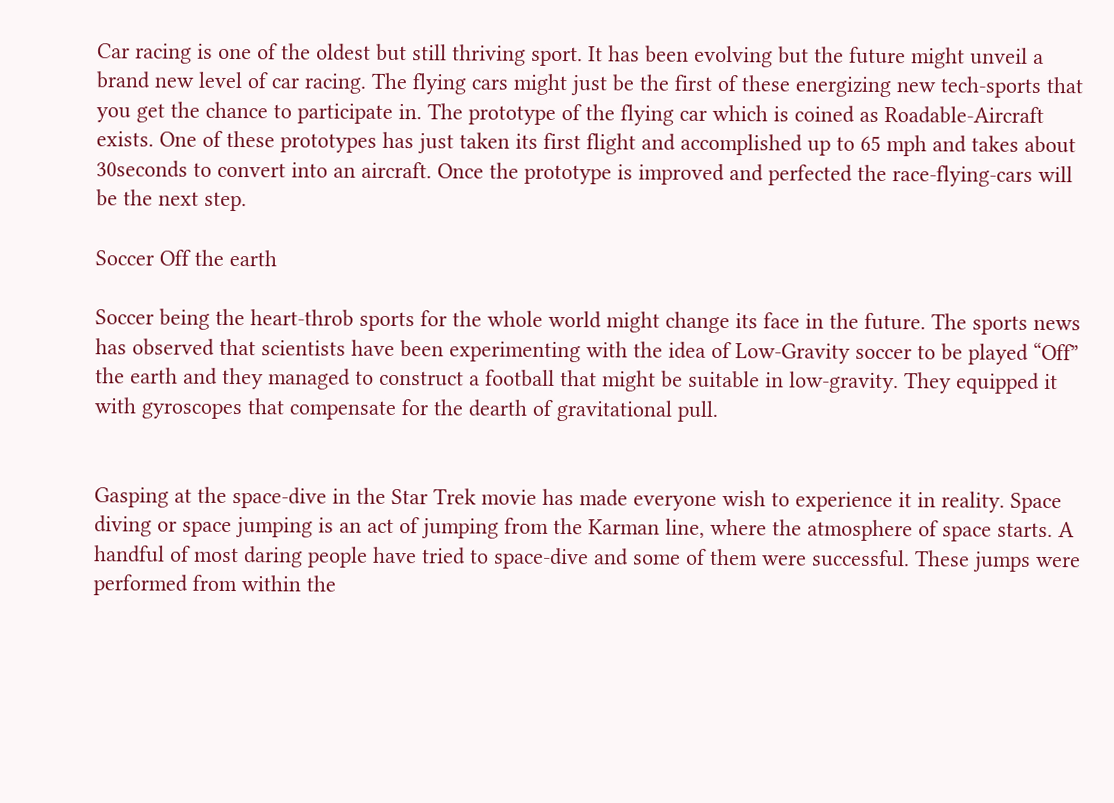Car racing is one of the oldest but still thriving sport. It has been evolving but the future might unveil a brand new level of car racing. The flying cars might just be the first of these energizing new tech-sports that you get the chance to participate in. The prototype of the flying car which is coined as Roadable-Aircraft exists. One of these prototypes has just taken its first flight and accomplished up to 65 mph and takes about 30seconds to convert into an aircraft. Once the prototype is improved and perfected the race-flying-cars will be the next step.

Soccer Off the earth

Soccer being the heart-throb sports for the whole world might change its face in the future. The sports news has observed that scientists have been experimenting with the idea of Low-Gravity soccer to be played “Off” the earth and they managed to construct a football that might be suitable in low-gravity. They equipped it with gyroscopes that compensate for the dearth of gravitational pull.


Gasping at the space-dive in the Star Trek movie has made everyone wish to experience it in reality. Space diving or space jumping is an act of jumping from the Karman line, where the atmosphere of space starts. A handful of most daring people have tried to space-dive and some of them were successful. These jumps were performed from within the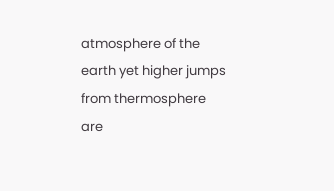atmosphere of the earth yet higher jumps from thermosphere are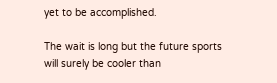yet to be accomplished.

The wait is long but the future sports will surely be cooler than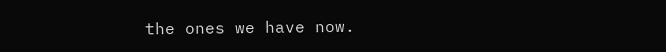the ones we have now.